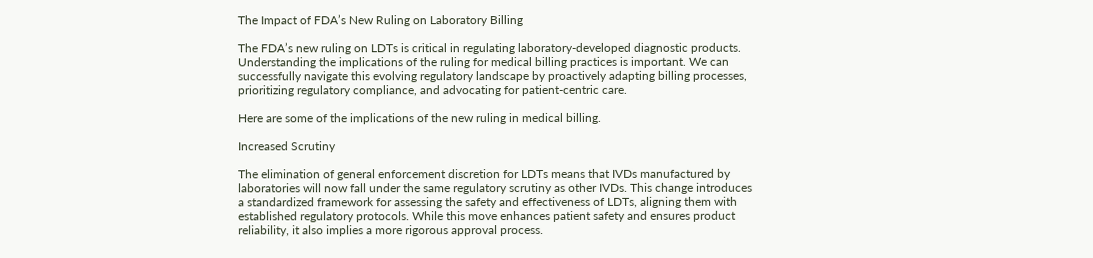The Impact of FDA’s New Ruling on Laboratory Billing

The FDA’s new ruling on LDTs is critical in regulating laboratory-developed diagnostic products. Understanding the implications of the ruling for medical billing practices is important. We can successfully navigate this evolving regulatory landscape by proactively adapting billing processes, prioritizing regulatory compliance, and advocating for patient-centric care.

Here are some of the implications of the new ruling in medical billing.

Increased Scrutiny

The elimination of general enforcement discretion for LDTs means that IVDs manufactured by laboratories will now fall under the same regulatory scrutiny as other IVDs. This change introduces a standardized framework for assessing the safety and effectiveness of LDTs, aligning them with established regulatory protocols. While this move enhances patient safety and ensures product reliability, it also implies a more rigorous approval process.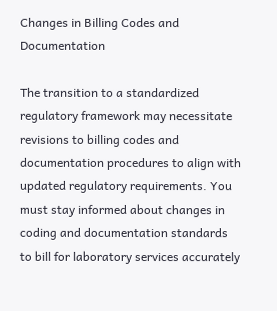Changes in Billing Codes and Documentation

The transition to a standardized regulatory framework may necessitate revisions to billing codes and documentation procedures to align with updated regulatory requirements. You must stay informed about changes in coding and documentation standards to bill for laboratory services accurately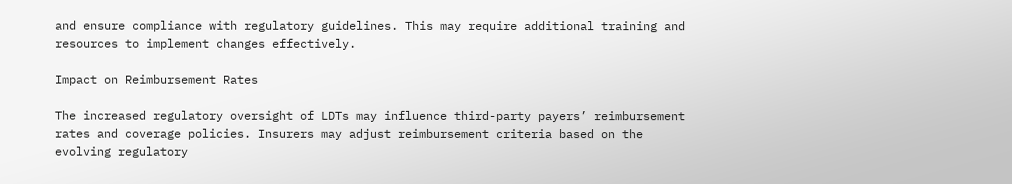and ensure compliance with regulatory guidelines. This may require additional training and resources to implement changes effectively.

Impact on Reimbursement Rates

The increased regulatory oversight of LDTs may influence third-party payers’ reimbursement rates and coverage policies. Insurers may adjust reimbursement criteria based on the evolving regulatory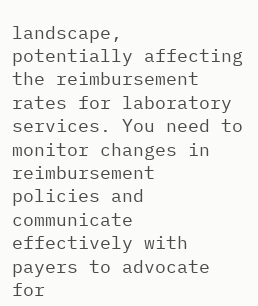landscape, potentially affecting the reimbursement rates for laboratory services. You need to monitor changes in reimbursement policies and communicate effectively with payers to advocate for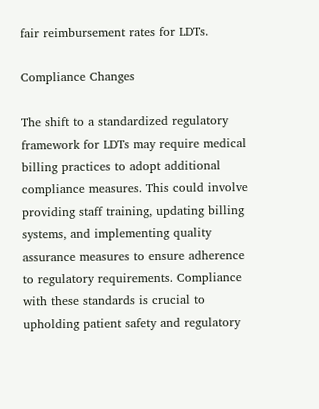fair reimbursement rates for LDTs.

Compliance Changes

The shift to a standardized regulatory framework for LDTs may require medical billing practices to adopt additional compliance measures. This could involve providing staff training, updating billing systems, and implementing quality assurance measures to ensure adherence to regulatory requirements. Compliance with these standards is crucial to upholding patient safety and regulatory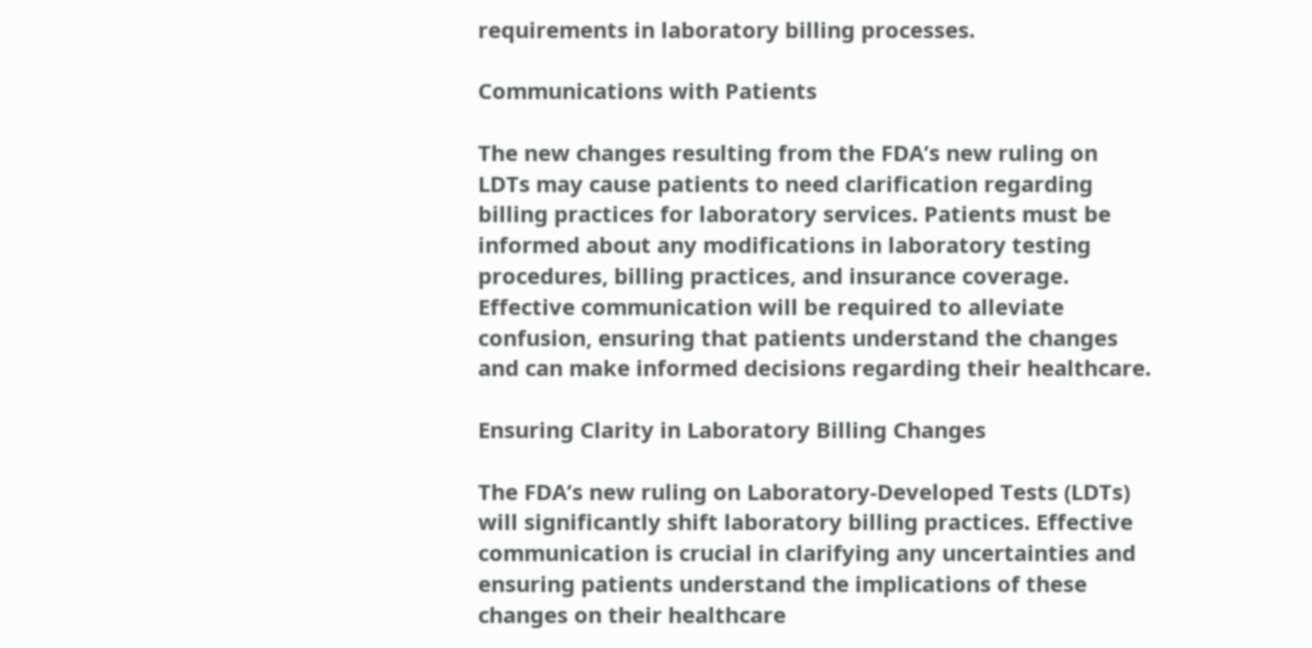requirements in laboratory billing processes.

Communications with Patients

The new changes resulting from the FDA’s new ruling on LDTs may cause patients to need clarification regarding billing practices for laboratory services. Patients must be informed about any modifications in laboratory testing procedures, billing practices, and insurance coverage. Effective communication will be required to alleviate confusion, ensuring that patients understand the changes and can make informed decisions regarding their healthcare.

Ensuring Clarity in Laboratory Billing Changes

The FDA’s new ruling on Laboratory-Developed Tests (LDTs) will significantly shift laboratory billing practices. Effective communication is crucial in clarifying any uncertainties and ensuring patients understand the implications of these changes on their healthcare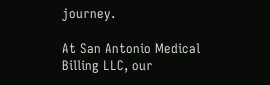journey.

At San Antonio Medical Billing LLC, our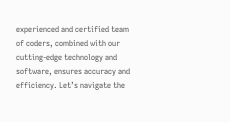experienced and certified team of coders, combined with our cutting-edge technology and software, ensures accuracy and efficiency. Let’s navigate the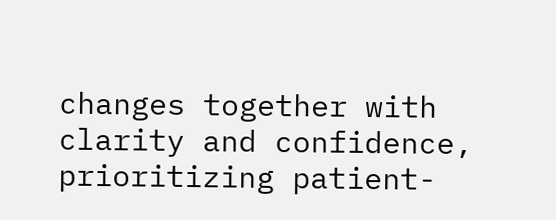changes together with clarity and confidence, prioritizing patient-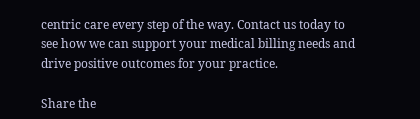centric care every step of the way. Contact us today to see how we can support your medical billing needs and drive positive outcomes for your practice.

Share the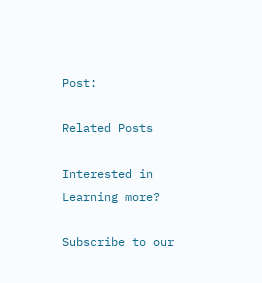Post:

Related Posts

Interested in Learning more?

Subscribe to our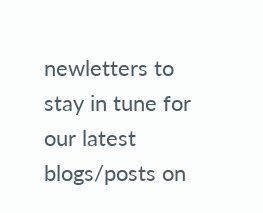newletters to stay in tune for our latest blogs/posts on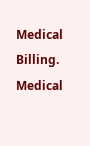Medical Billing.
Medical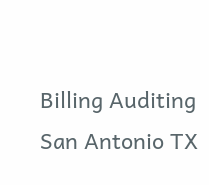Billing Auditing San Antonio TX